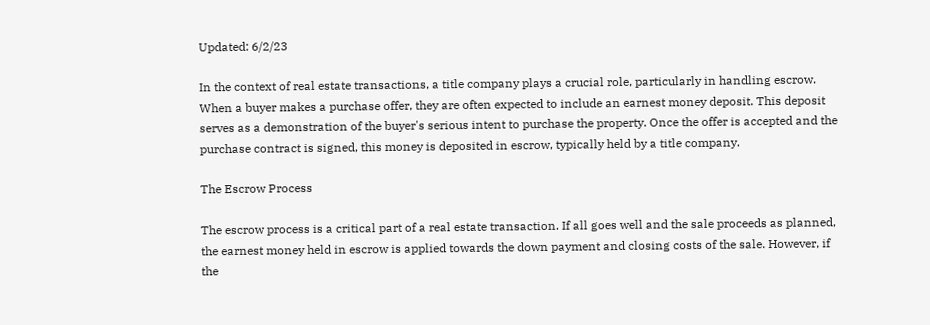Updated: 6/2/23

In the context of real estate transactions, a title company plays a crucial role, particularly in handling escrow. When a buyer makes a purchase offer, they are often expected to include an earnest money deposit. This deposit serves as a demonstration of the buyer's serious intent to purchase the property. Once the offer is accepted and the purchase contract is signed, this money is deposited in escrow, typically held by a title company.

The Escrow Process

The escrow process is a critical part of a real estate transaction. If all goes well and the sale proceeds as planned, the earnest money held in escrow is applied towards the down payment and closing costs of the sale. However, if the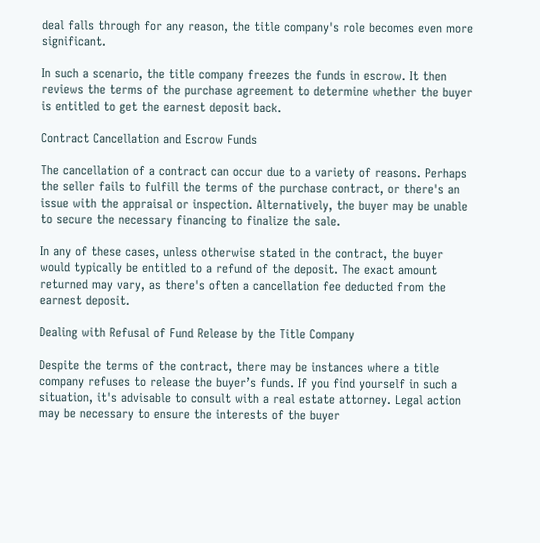deal falls through for any reason, the title company's role becomes even more significant.

In such a scenario, the title company freezes the funds in escrow. It then reviews the terms of the purchase agreement to determine whether the buyer is entitled to get the earnest deposit back.

Contract Cancellation and Escrow Funds

The cancellation of a contract can occur due to a variety of reasons. Perhaps the seller fails to fulfill the terms of the purchase contract, or there's an issue with the appraisal or inspection. Alternatively, the buyer may be unable to secure the necessary financing to finalize the sale.

In any of these cases, unless otherwise stated in the contract, the buyer would typically be entitled to a refund of the deposit. The exact amount returned may vary, as there's often a cancellation fee deducted from the earnest deposit.

Dealing with Refusal of Fund Release by the Title Company

Despite the terms of the contract, there may be instances where a title company refuses to release the buyer’s funds. If you find yourself in such a situation, it's advisable to consult with a real estate attorney. Legal action may be necessary to ensure the interests of the buyer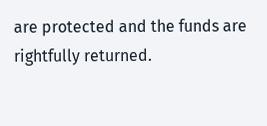are protected and the funds are rightfully returned.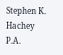Stephen K. Hachey P.A.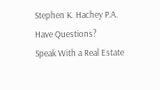Stephen K. Hachey P.A.
Have Questions?
Speak With a Real Estate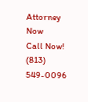Attorney Now
Call Now! (813) 549-0096